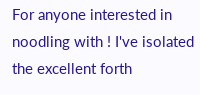For anyone interested in noodling with ! I've isolated the excellent forth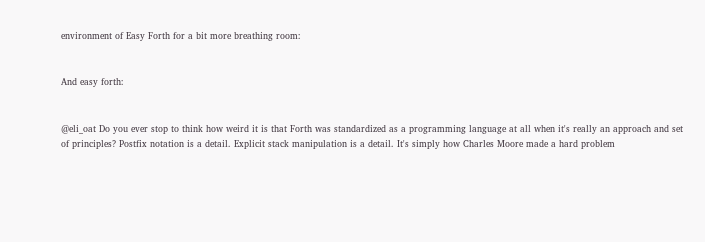environment of Easy Forth for a bit more breathing room:


And easy forth:


@eli_oat Do you ever stop to think how weird it is that Forth was standardized as a programming language at all when it's really an approach and set of principles? Postfix notation is a detail. Explicit stack manipulation is a detail. It's simply how Charles Moore made a hard problem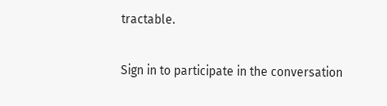tractable.

Sign in to participate in the conversation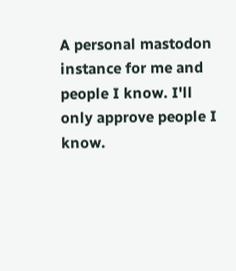A personal mastodon instance for me and people I know. I'll only approve people I know.